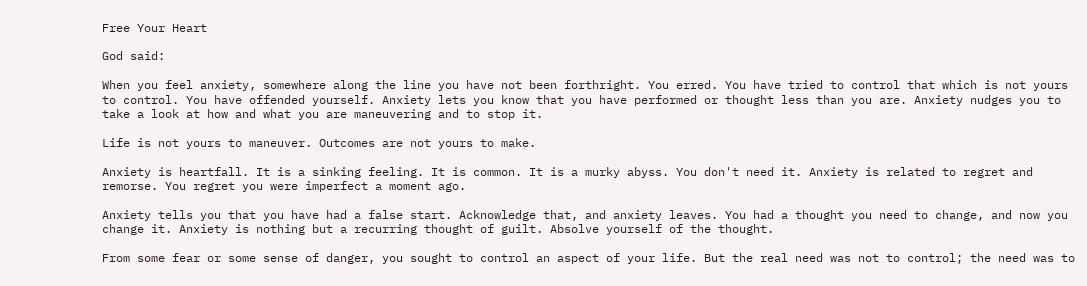Free Your Heart

God said:

When you feel anxiety, somewhere along the line you have not been forthright. You erred. You have tried to control that which is not yours to control. You have offended yourself. Anxiety lets you know that you have performed or thought less than you are. Anxiety nudges you to take a look at how and what you are maneuvering and to stop it.

Life is not yours to maneuver. Outcomes are not yours to make.

Anxiety is heartfall. It is a sinking feeling. It is common. It is a murky abyss. You don't need it. Anxiety is related to regret and remorse. You regret you were imperfect a moment ago.

Anxiety tells you that you have had a false start. Acknowledge that, and anxiety leaves. You had a thought you need to change, and now you change it. Anxiety is nothing but a recurring thought of guilt. Absolve yourself of the thought.

From some fear or some sense of danger, you sought to control an aspect of your life. But the real need was not to control; the need was to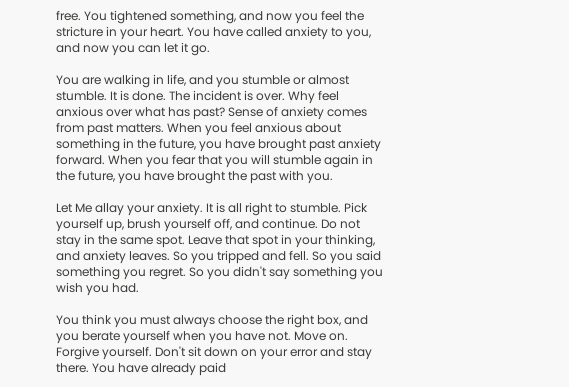free. You tightened something, and now you feel the stricture in your heart. You have called anxiety to you, and now you can let it go.

You are walking in life, and you stumble or almost stumble. It is done. The incident is over. Why feel anxious over what has past? Sense of anxiety comes from past matters. When you feel anxious about something in the future, you have brought past anxiety forward. When you fear that you will stumble again in the future, you have brought the past with you.

Let Me allay your anxiety. It is all right to stumble. Pick yourself up, brush yourself off, and continue. Do not stay in the same spot. Leave that spot in your thinking, and anxiety leaves. So you tripped and fell. So you said something you regret. So you didn't say something you wish you had.

You think you must always choose the right box, and you berate yourself when you have not. Move on. Forgive yourself. Don't sit down on your error and stay there. You have already paid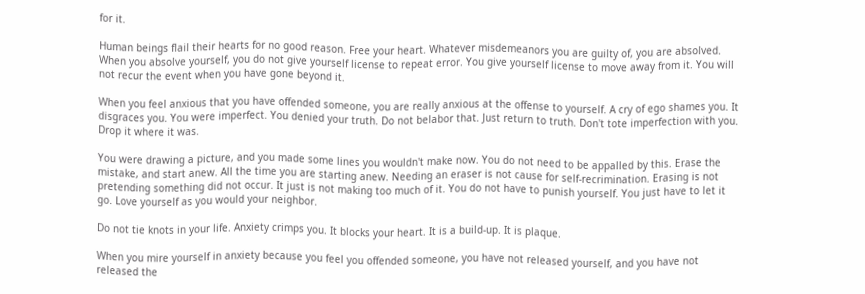for it.

Human beings flail their hearts for no good reason. Free your heart. Whatever misdemeanors you are guilty of, you are absolved. When you absolve yourself, you do not give yourself license to repeat error. You give yourself license to move away from it. You will not recur the event when you have gone beyond it.

When you feel anxious that you have offended someone, you are really anxious at the offense to yourself. A cry of ego shames you. It disgraces you. You were imperfect. You denied your truth. Do not belabor that. Just return to truth. Don't tote imperfection with you. Drop it where it was.

You were drawing a picture, and you made some lines you wouldn't make now. You do not need to be appalled by this. Erase the mistake, and start anew. All the time you are starting anew. Needing an eraser is not cause for self-recrimination. Erasing is not pretending something did not occur. It just is not making too much of it. You do not have to punish yourself. You just have to let it go. Love yourself as you would your neighbor.

Do not tie knots in your life. Anxiety crimps you. It blocks your heart. It is a build-up. It is plaque.

When you mire yourself in anxiety because you feel you offended someone, you have not released yourself, and you have not released the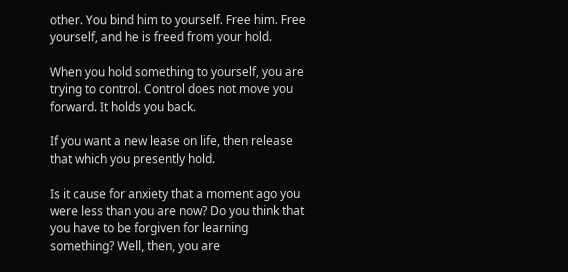other. You bind him to yourself. Free him. Free yourself, and he is freed from your hold.

When you hold something to yourself, you are trying to control. Control does not move you forward. It holds you back.

If you want a new lease on life, then release that which you presently hold.

Is it cause for anxiety that a moment ago you were less than you are now? Do you think that you have to be forgiven for learning something? Well, then, you are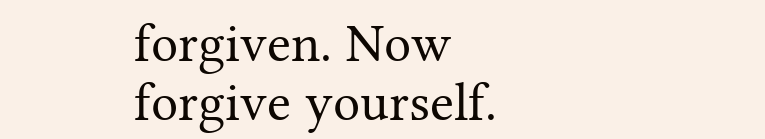forgiven. Now forgive yourself.